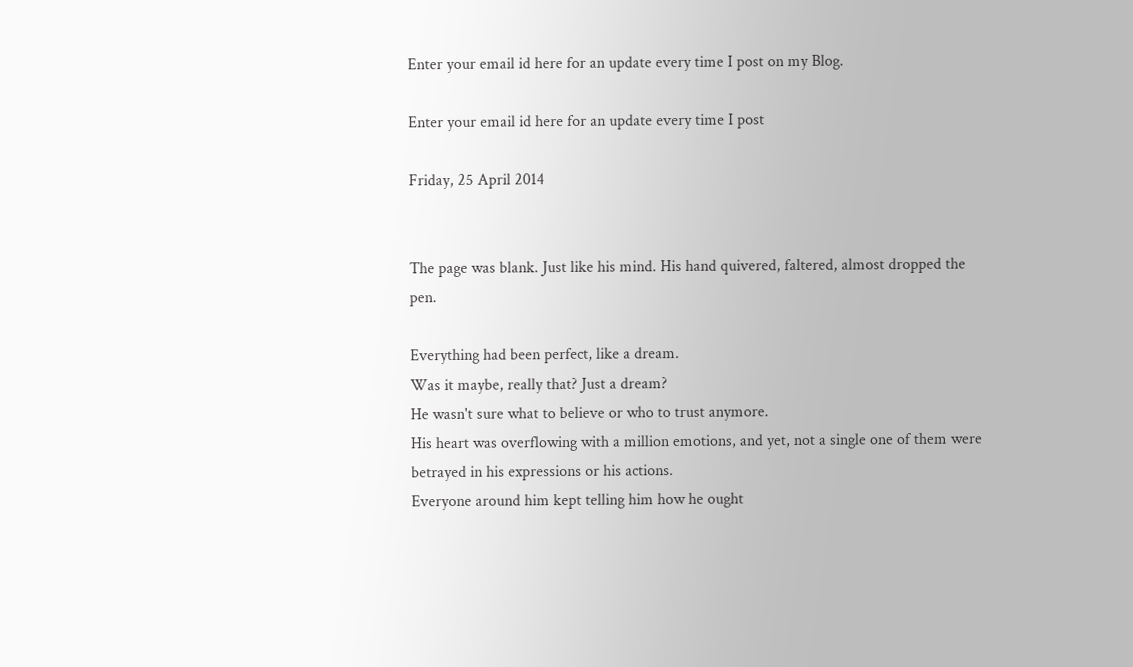Enter your email id here for an update every time I post on my Blog.

Enter your email id here for an update every time I post

Friday, 25 April 2014


The page was blank. Just like his mind. His hand quivered, faltered, almost dropped the pen.

Everything had been perfect, like a dream.
Was it maybe, really that? Just a dream?
He wasn't sure what to believe or who to trust anymore.
His heart was overflowing with a million emotions, and yet, not a single one of them were betrayed in his expressions or his actions.
Everyone around him kept telling him how he ought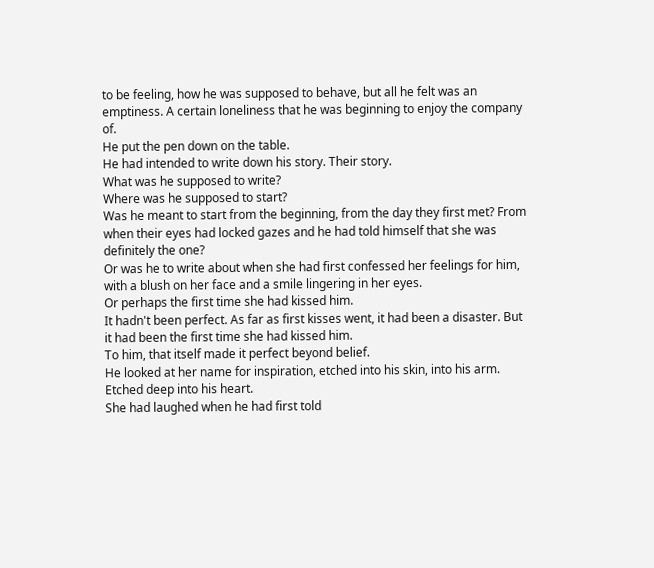to be feeling, how he was supposed to behave, but all he felt was an emptiness. A certain loneliness that he was beginning to enjoy the company of.
He put the pen down on the table.
He had intended to write down his story. Their story.
What was he supposed to write?
Where was he supposed to start?
Was he meant to start from the beginning, from the day they first met? From when their eyes had locked gazes and he had told himself that she was definitely the one?
Or was he to write about when she had first confessed her feelings for him, with a blush on her face and a smile lingering in her eyes.
Or perhaps the first time she had kissed him.
It hadn't been perfect. As far as first kisses went, it had been a disaster. But it had been the first time she had kissed him.
To him, that itself made it perfect beyond belief.
He looked at her name for inspiration, etched into his skin, into his arm.
Etched deep into his heart.
She had laughed when he had first told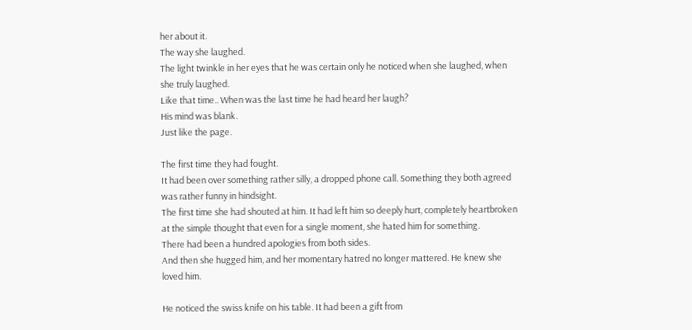her about it.
The way she laughed.
The light twinkle in her eyes that he was certain only he noticed when she laughed, when she truly laughed.
Like that time.. When was the last time he had heard her laugh?
His mind was blank.
Just like the page.

The first time they had fought.
It had been over something rather silly, a dropped phone call. Something they both agreed was rather funny in hindsight.
The first time she had shouted at him. It had left him so deeply hurt, completely heartbroken at the simple thought that even for a single moment, she hated him for something.
There had been a hundred apologies from both sides.
And then she hugged him, and her momentary hatred no longer mattered. He knew she loved him.

He noticed the swiss knife on his table. It had been a gift from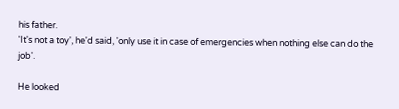his father.
'It's not a toy', he'd said, 'only use it in case of emergencies when nothing else can do the job'.

He looked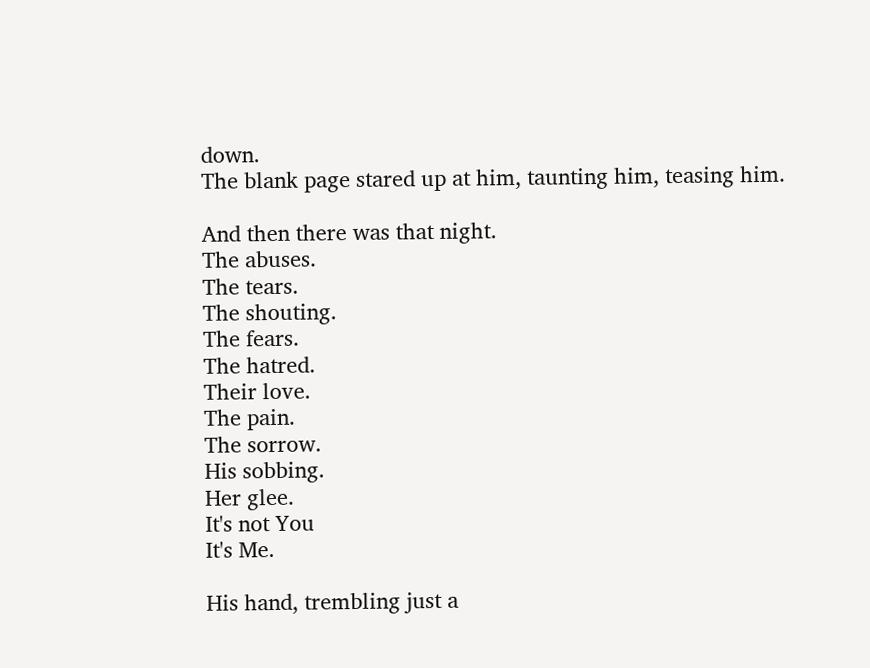down.
The blank page stared up at him, taunting him, teasing him.

And then there was that night.
The abuses.
The tears.
The shouting.
The fears.
The hatred.
Their love.
The pain.
The sorrow.
His sobbing.
Her glee.
It's not You
It's Me.

His hand, trembling just a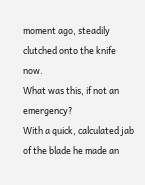moment ago, steadily clutched onto the knife now.
What was this, if not an emergency?
With a quick, calculated jab of the blade he made an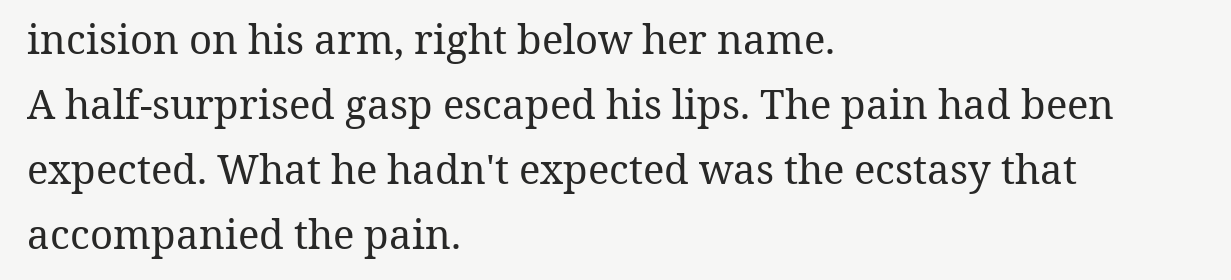incision on his arm, right below her name.
A half-surprised gasp escaped his lips. The pain had been expected. What he hadn't expected was the ecstasy that accompanied the pain.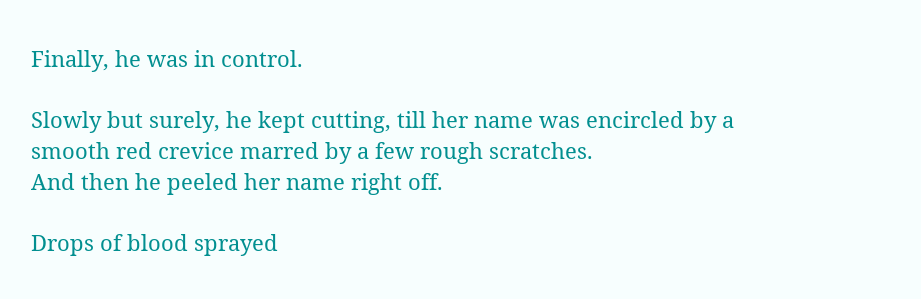Finally, he was in control.

Slowly but surely, he kept cutting, till her name was encircled by a smooth red crevice marred by a few rough scratches.
And then he peeled her name right off.

Drops of blood sprayed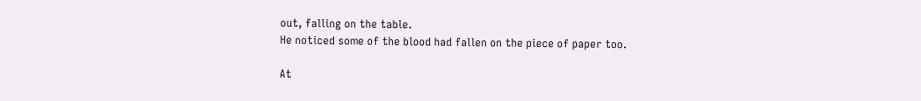out, falling on the table.
He noticed some of the blood had fallen on the piece of paper too.

At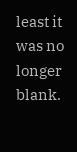least it was no longer blank.